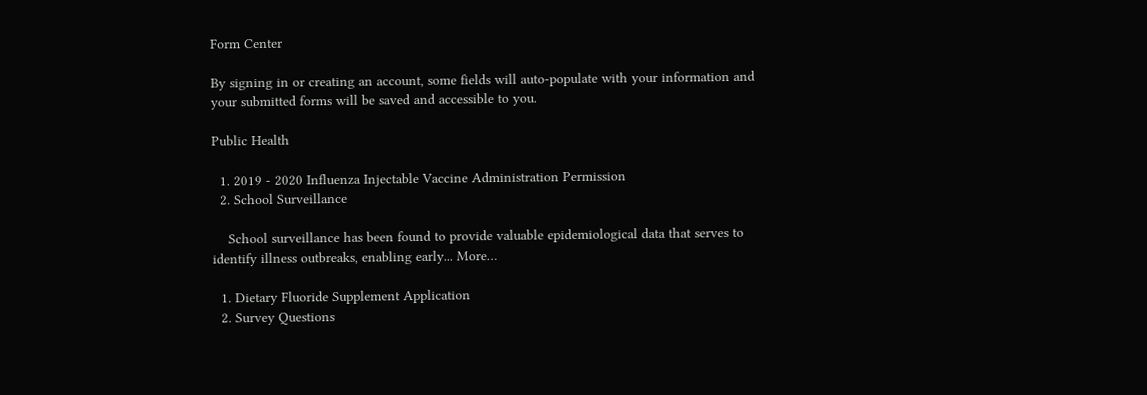Form Center

By signing in or creating an account, some fields will auto-populate with your information and your submitted forms will be saved and accessible to you.

Public Health

  1. 2019 - 2020 Influenza Injectable Vaccine Administration Permission
  2. School Surveillance

    School surveillance has been found to provide valuable epidemiological data that serves to identify illness outbreaks, enabling early... More…

  1. Dietary Fluoride Supplement Application
  2. Survey Questions